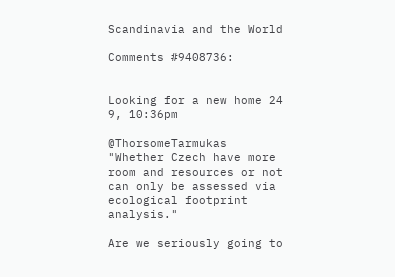Scandinavia and the World

Comments #9408736:


Looking for a new home 24 9, 10:36pm

@ThorsomeTarmukas "Whether Czech have more room and resources or not can only be assessed via ecological footprint analysis."

Are we seriously going to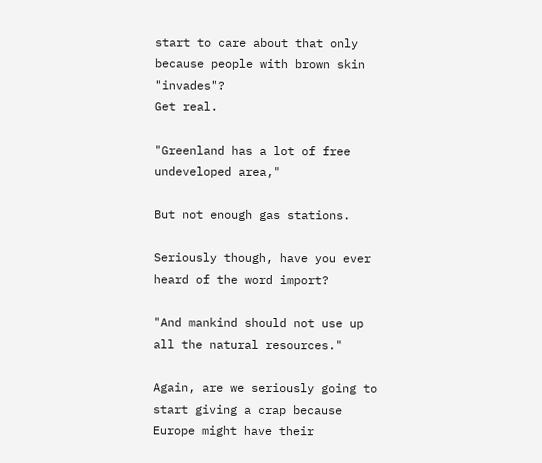start to care about that only because people with brown skin "invades"?
Get real.

"Greenland has a lot of free undeveloped area,"

But not enough gas stations.

Seriously though, have you ever heard of the word import?

"And mankind should not use up all the natural resources."

Again, are we seriously going to start giving a crap because Europe might have their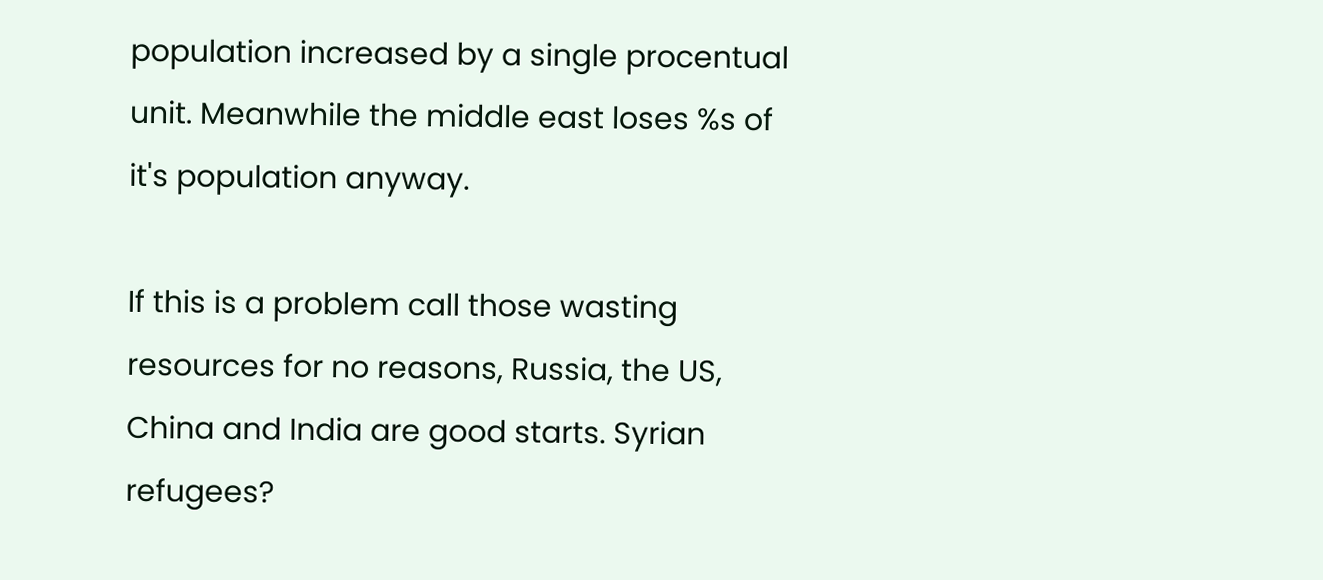population increased by a single procentual unit. Meanwhile the middle east loses %s of it's population anyway.

If this is a problem call those wasting resources for no reasons, Russia, the US, China and India are good starts. Syrian refugees?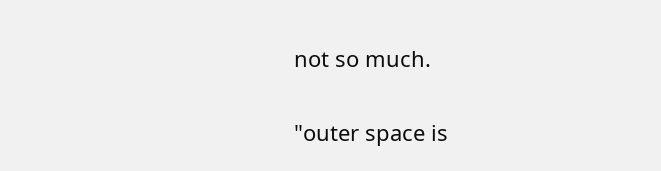not so much.

"outer space is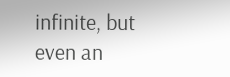infinite, but even an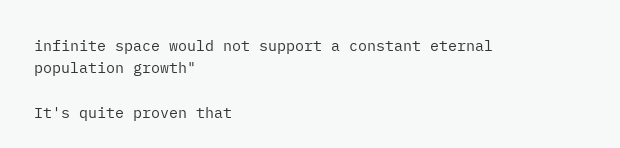infinite space would not support a constant eternal population growth"

It's quite proven that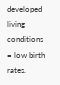developed living conditions = low birth rates.